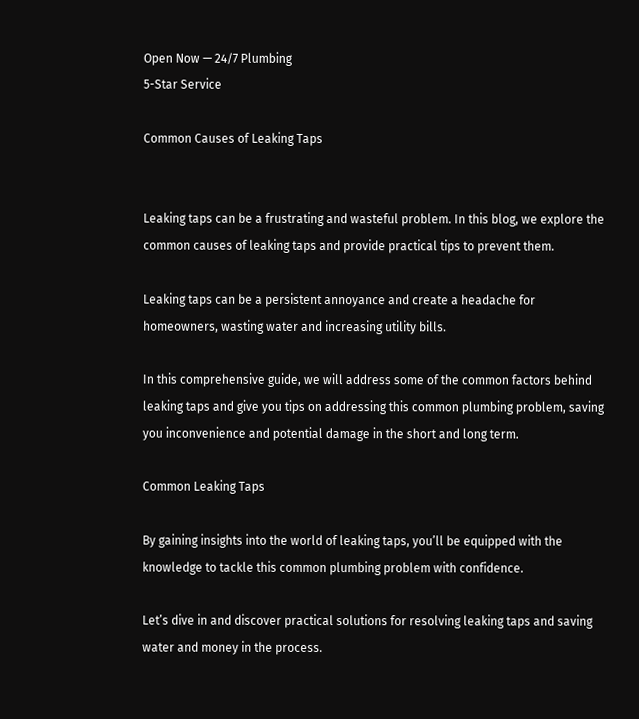Open Now — 24/7 Plumbing
5-Star Service

Common Causes of Leaking Taps


Leaking taps can be a frustrating and wasteful problem. In this blog, we explore the common causes of leaking taps and provide practical tips to prevent them.

Leaking taps can be a persistent annoyance and create a headache for homeowners, wasting water and increasing utility bills.

In this comprehensive guide, we will address some of the common factors behind leaking taps and give you tips on addressing this common plumbing problem, saving you inconvenience and potential damage in the short and long term.

Common Leaking Taps

By gaining insights into the world of leaking taps, you’ll be equipped with the knowledge to tackle this common plumbing problem with confidence.

Let’s dive in and discover practical solutions for resolving leaking taps and saving water and money in the process.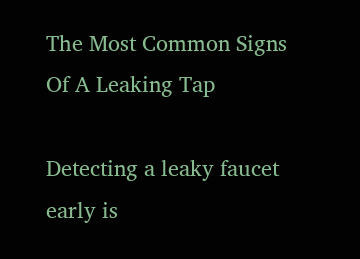The Most Common Signs Of A Leaking Tap

Detecting a leaky faucet early is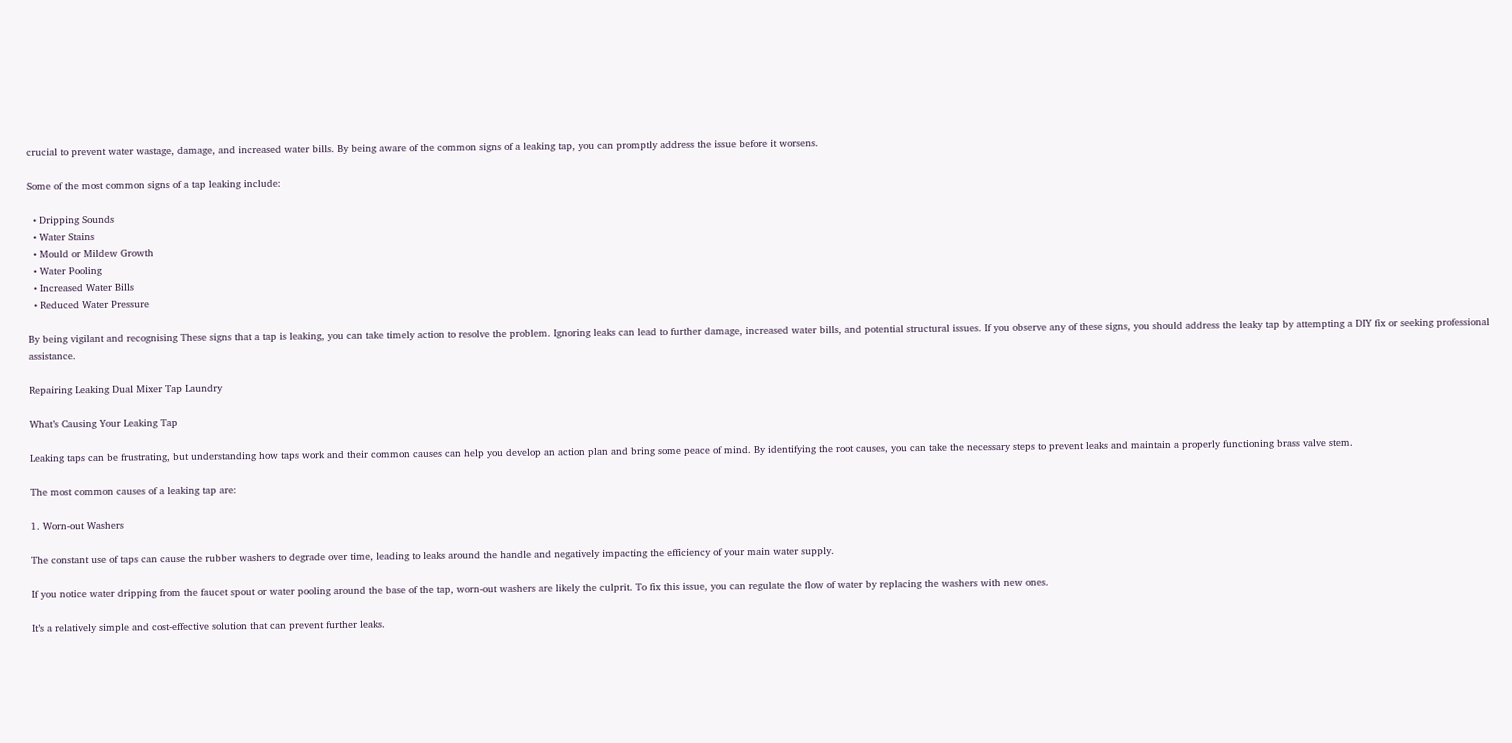crucial to prevent water wastage, damage, and increased water bills. By being aware of the common signs of a leaking tap, you can promptly address the issue before it worsens.

Some of the most common signs of a tap leaking include:

  • Dripping Sounds
  • Water Stains
  • Mould or Mildew Growth
  • Water Pooling
  • Increased Water Bills
  • Reduced Water Pressure

By being vigilant and recognising These signs that a tap is leaking, you can take timely action to resolve the problem. Ignoring leaks can lead to further damage, increased water bills, and potential structural issues. If you observe any of these signs, you should address the leaky tap by attempting a DIY fix or seeking professional assistance.

Repairing Leaking Dual Mixer Tap Laundry

What’s Causing Your Leaking Tap

Leaking taps can be frustrating, but understanding how taps work and their common causes can help you develop an action plan and bring some peace of mind. By identifying the root causes, you can take the necessary steps to prevent leaks and maintain a properly functioning brass valve stem.

The most common causes of a leaking tap are:

1. Worn-out Washers

The constant use of taps can cause the rubber washers to degrade over time, leading to leaks around the handle and negatively impacting the efficiency of your main water supply.

If you notice water dripping from the faucet spout or water pooling around the base of the tap, worn-out washers are likely the culprit. To fix this issue, you can regulate the flow of water by replacing the washers with new ones.

It’s a relatively simple and cost-effective solution that can prevent further leaks.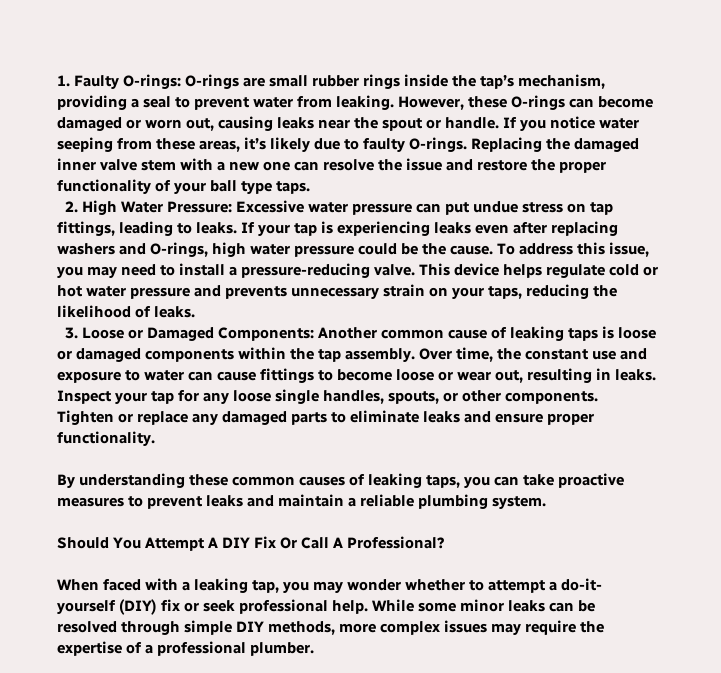1. Faulty O-rings: O-rings are small rubber rings inside the tap’s mechanism, providing a seal to prevent water from leaking. However, these O-rings can become damaged or worn out, causing leaks near the spout or handle. If you notice water seeping from these areas, it’s likely due to faulty O-rings. Replacing the damaged inner valve stem with a new one can resolve the issue and restore the proper functionality of your ball type taps.
  2. High Water Pressure: Excessive water pressure can put undue stress on tap fittings, leading to leaks. If your tap is experiencing leaks even after replacing washers and O-rings, high water pressure could be the cause. To address this issue, you may need to install a pressure-reducing valve. This device helps regulate cold or hot water pressure and prevents unnecessary strain on your taps, reducing the likelihood of leaks.
  3. Loose or Damaged Components: Another common cause of leaking taps is loose or damaged components within the tap assembly. Over time, the constant use and exposure to water can cause fittings to become loose or wear out, resulting in leaks. Inspect your tap for any loose single handles, spouts, or other components. Tighten or replace any damaged parts to eliminate leaks and ensure proper functionality.

By understanding these common causes of leaking taps, you can take proactive measures to prevent leaks and maintain a reliable plumbing system.

Should You Attempt A DIY Fix Or Call A Professional?

When faced with a leaking tap, you may wonder whether to attempt a do-it-yourself (DIY) fix or seek professional help. While some minor leaks can be resolved through simple DIY methods, more complex issues may require the expertise of a professional plumber.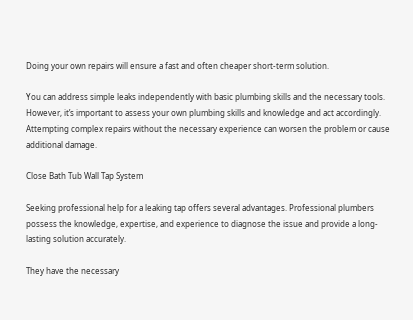Doing your own repairs will ensure a fast and often cheaper short-term solution.

You can address simple leaks independently with basic plumbing skills and the necessary tools. However, it’s important to assess your own plumbing skills and knowledge and act accordingly. Attempting complex repairs without the necessary experience can worsen the problem or cause additional damage.

Close Bath Tub Wall Tap System

Seeking professional help for a leaking tap offers several advantages. Professional plumbers possess the knowledge, expertise, and experience to diagnose the issue and provide a long-lasting solution accurately.

They have the necessary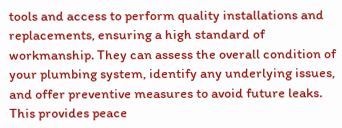tools and access to perform quality installations and replacements, ensuring a high standard of workmanship. They can assess the overall condition of your plumbing system, identify any underlying issues, and offer preventive measures to avoid future leaks. This provides peace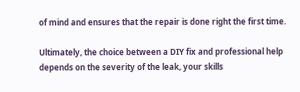of mind and ensures that the repair is done right the first time.

Ultimately, the choice between a DIY fix and professional help depends on the severity of the leak, your skills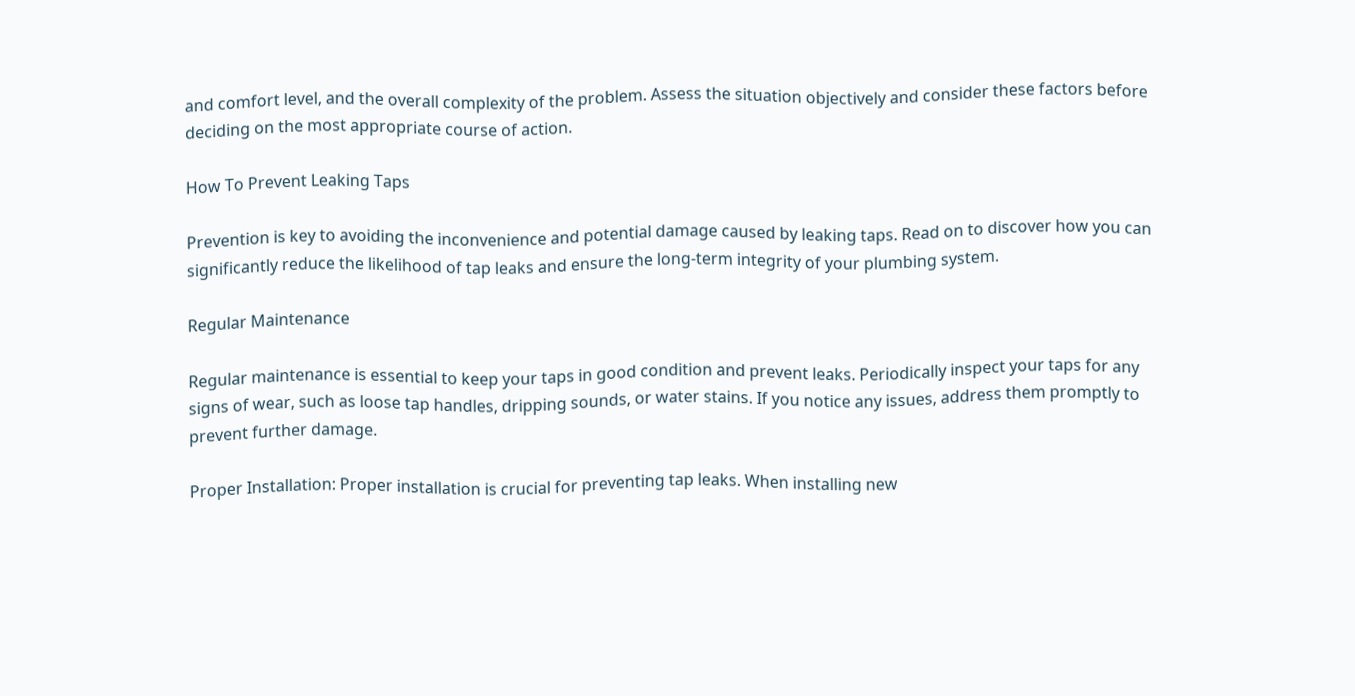and comfort level, and the overall complexity of the problem. Assess the situation objectively and consider these factors before deciding on the most appropriate course of action.

How To Prevent Leaking Taps

Prevention is key to avoiding the inconvenience and potential damage caused by leaking taps. Read on to discover how you can significantly reduce the likelihood of tap leaks and ensure the long-term integrity of your plumbing system.

Regular Maintenance

Regular maintenance is essential to keep your taps in good condition and prevent leaks. Periodically inspect your taps for any signs of wear, such as loose tap handles, dripping sounds, or water stains. If you notice any issues, address them promptly to prevent further damage.

Proper Installation: Proper installation is crucial for preventing tap leaks. When installing new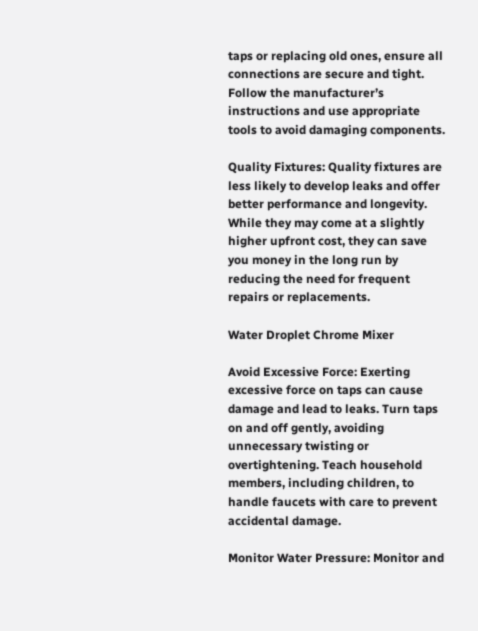taps or replacing old ones, ensure all connections are secure and tight. Follow the manufacturer’s instructions and use appropriate tools to avoid damaging components.

Quality Fixtures: Quality fixtures are less likely to develop leaks and offer better performance and longevity. While they may come at a slightly higher upfront cost, they can save you money in the long run by reducing the need for frequent repairs or replacements.

Water Droplet Chrome Mixer

Avoid Excessive Force: Exerting excessive force on taps can cause damage and lead to leaks. Turn taps on and off gently, avoiding unnecessary twisting or overtightening. Teach household members, including children, to handle faucets with care to prevent accidental damage.

Monitor Water Pressure: Monitor and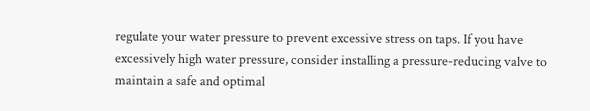regulate your water pressure to prevent excessive stress on taps. If you have excessively high water pressure, consider installing a pressure-reducing valve to maintain a safe and optimal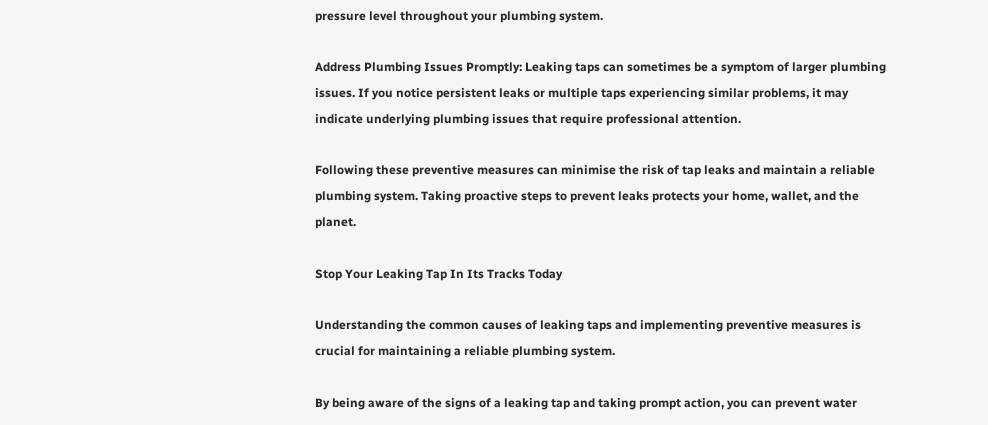pressure level throughout your plumbing system.

Address Plumbing Issues Promptly: Leaking taps can sometimes be a symptom of larger plumbing issues. If you notice persistent leaks or multiple taps experiencing similar problems, it may indicate underlying plumbing issues that require professional attention.

Following these preventive measures can minimise the risk of tap leaks and maintain a reliable plumbing system. Taking proactive steps to prevent leaks protects your home, wallet, and the planet.

Stop Your Leaking Tap In Its Tracks Today

Understanding the common causes of leaking taps and implementing preventive measures is crucial for maintaining a reliable plumbing system.

By being aware of the signs of a leaking tap and taking prompt action, you can prevent water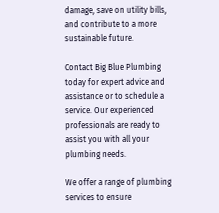damage, save on utility bills, and contribute to a more sustainable future.

Contact Big Blue Plumbing today for expert advice and assistance or to schedule a service. Our experienced professionals are ready to assist you with all your plumbing needs.

We offer a range of plumbing services to ensure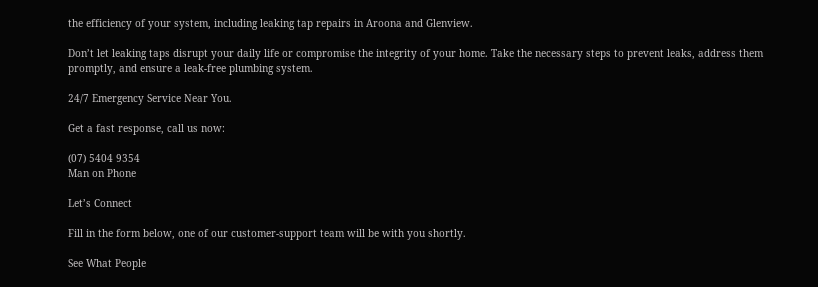the efficiency of your system, including leaking tap repairs in Aroona and Glenview.

Don’t let leaking taps disrupt your daily life or compromise the integrity of your home. Take the necessary steps to prevent leaks, address them promptly, and ensure a leak-free plumbing system.

24/7 Emergency Service Near You.

Get a fast response, call us now:

(07) 5404 9354
Man on Phone

Let’s Connect

Fill in the form below, one of our customer-support team will be with you shortly.

See What People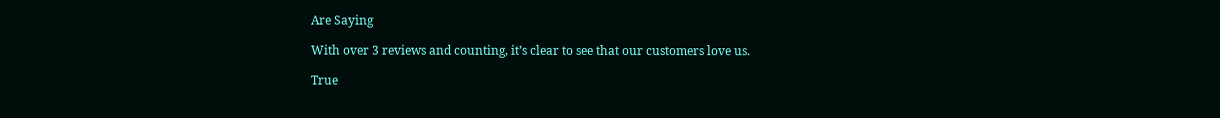Are Saying

With over 3 reviews and counting, it’s clear to see that our customers love us.

True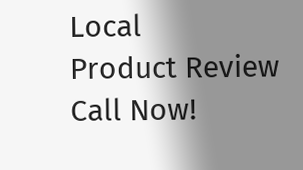Local
Product Review
Call Now!